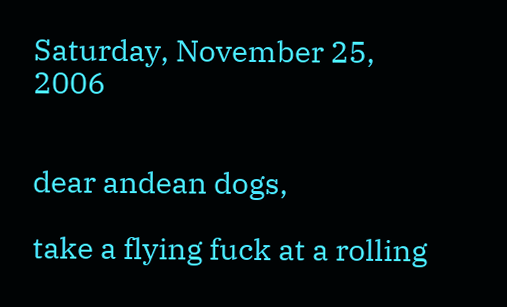Saturday, November 25, 2006


dear andean dogs,

take a flying fuck at a rolling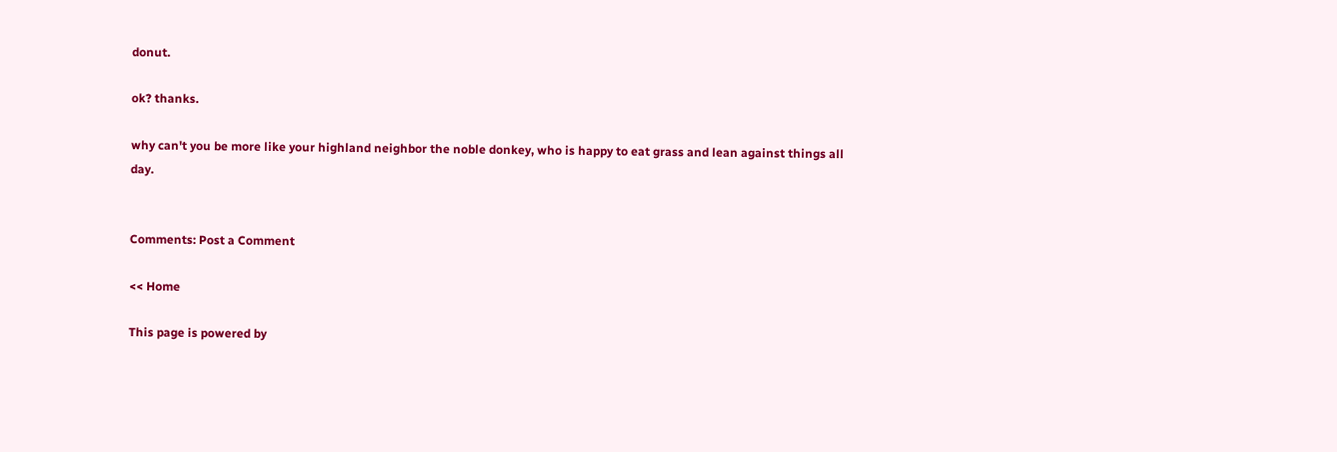donut.

ok? thanks.

why can't you be more like your highland neighbor the noble donkey, who is happy to eat grass and lean against things all day.


Comments: Post a Comment

<< Home

This page is powered by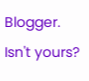Blogger. Isn't yours?